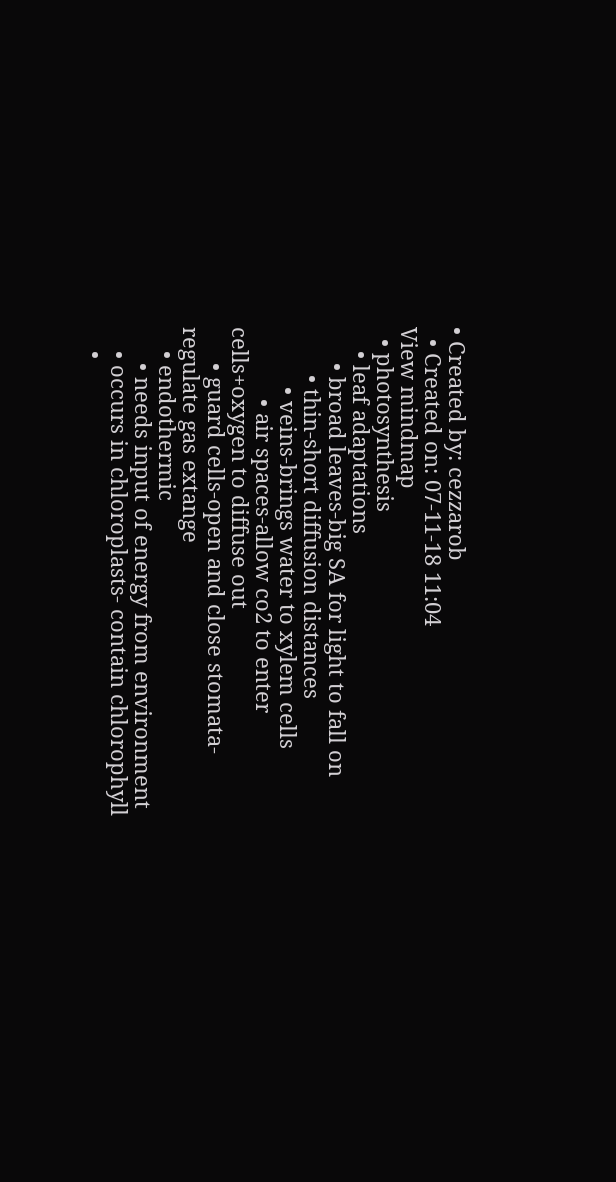• Created by: cezzarob
  • Created on: 07-11-18 11:04
View mindmap
  • photosynthesis
    • leaf adaptations
      • broad leaves-big SA for light to fall on
        • thin-short diffusion distances
          • veins-brings water to xylem cells
            • air spaces-allow co2 to enter cells+oxygen to diffuse out
      • guard cells-open and close stomata- regulate gas extange
    • endothermic
      • needs input of energy from environment
    • occurs in chloroplasts- contain chlorophyll
    •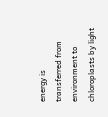energy is transferred from environment to chloroplasts by light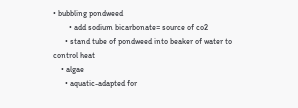• bubbling pondweed
        • add sodium bicarbonate= source of co2
      • stand tube of pondweed into beaker of water to control heat
    • algae
      • aquatic-adapted for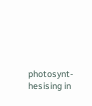photosynt- hesising in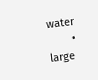water
        • large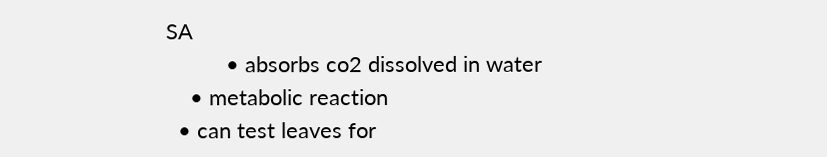SA
          • absorbs co2 dissolved in water
    • metabolic reaction
  • can test leaves for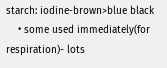starch: iodine-brown>blue black
    • some used immediately(for respiration)- lots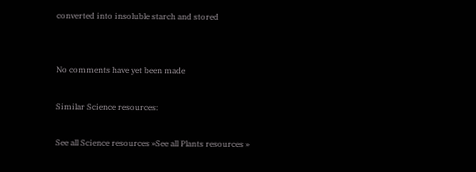converted into insoluble starch and stored


No comments have yet been made

Similar Science resources:

See all Science resources »See all Plants resources »